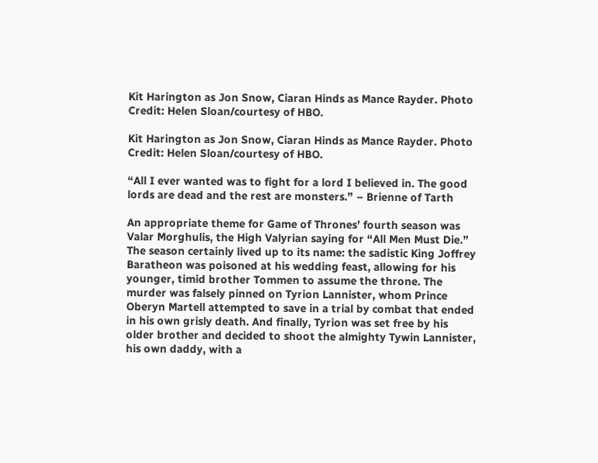Kit Harington as Jon Snow, Ciaran Hinds as Mance Rayder. Photo Credit: Helen Sloan/courtesy of HBO.

Kit Harington as Jon Snow, Ciaran Hinds as Mance Rayder. Photo Credit: Helen Sloan/courtesy of HBO.

“All I ever wanted was to fight for a lord I believed in. The good lords are dead and the rest are monsters.” – Brienne of Tarth

An appropriate theme for Game of Thrones’ fourth season was Valar Morghulis, the High Valyrian saying for “All Men Must Die.” The season certainly lived up to its name: the sadistic King Joffrey Baratheon was poisoned at his wedding feast, allowing for his younger, timid brother Tommen to assume the throne. The murder was falsely pinned on Tyrion Lannister, whom Prince Oberyn Martell attempted to save in a trial by combat that ended in his own grisly death. And finally, Tyrion was set free by his older brother and decided to shoot the almighty Tywin Lannister, his own daddy, with a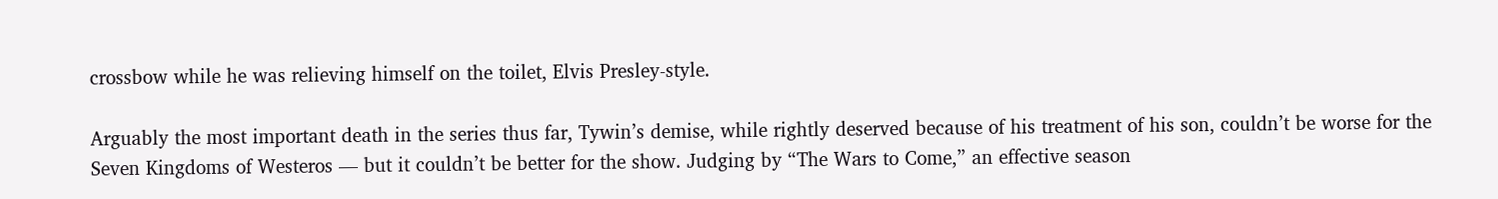crossbow while he was relieving himself on the toilet, Elvis Presley-style.

Arguably the most important death in the series thus far, Tywin’s demise, while rightly deserved because of his treatment of his son, couldn’t be worse for the Seven Kingdoms of Westeros — but it couldn’t be better for the show. Judging by “The Wars to Come,” an effective season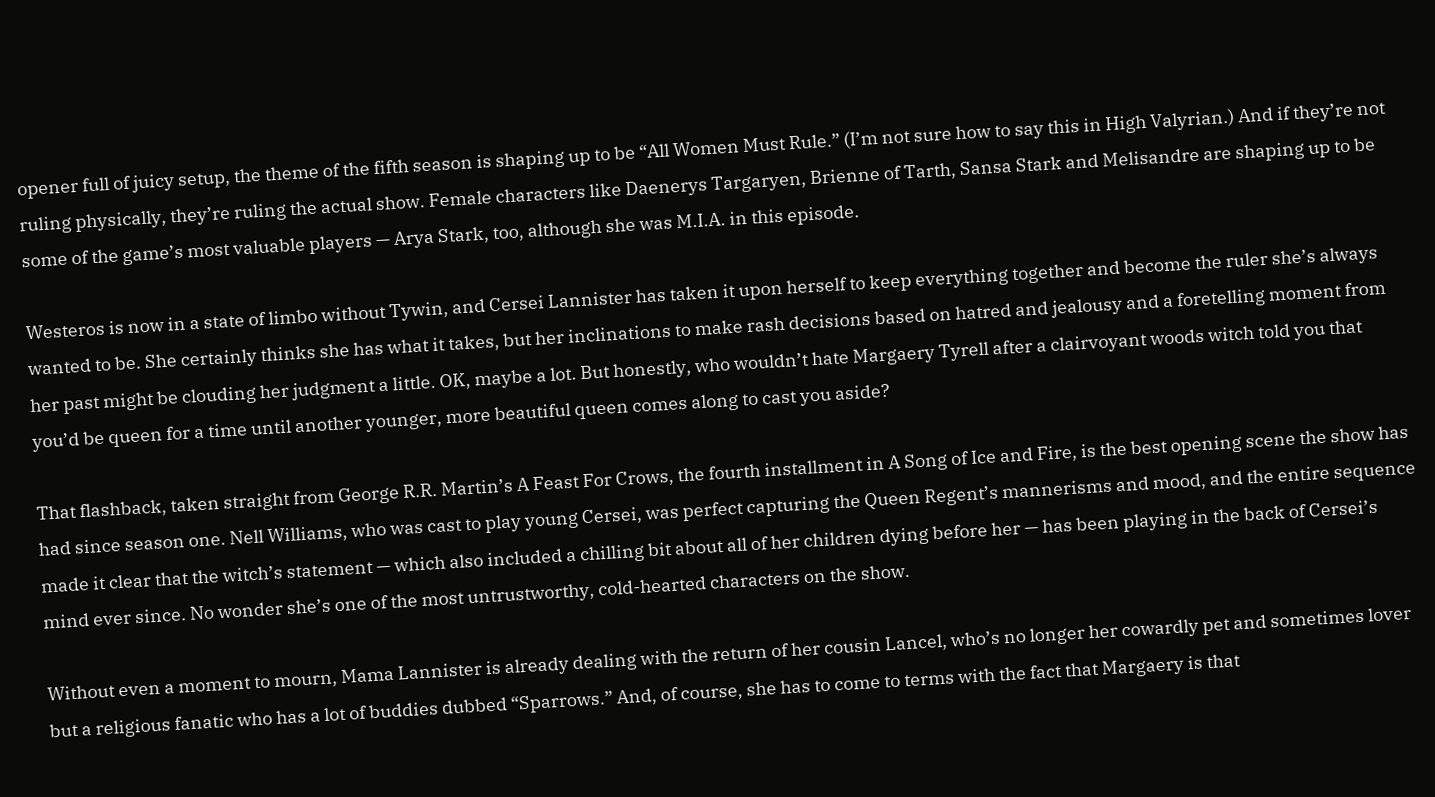opener full of juicy setup, the theme of the fifth season is shaping up to be “All Women Must Rule.” (I’m not sure how to say this in High Valyrian.) And if they’re not ruling physically, they’re ruling the actual show. Female characters like Daenerys Targaryen, Brienne of Tarth, Sansa Stark and Melisandre are shaping up to be some of the game’s most valuable players — Arya Stark, too, although she was M.I.A. in this episode.

Westeros is now in a state of limbo without Tywin, and Cersei Lannister has taken it upon herself to keep everything together and become the ruler she’s always wanted to be. She certainly thinks she has what it takes, but her inclinations to make rash decisions based on hatred and jealousy and a foretelling moment from her past might be clouding her judgment a little. OK, maybe a lot. But honestly, who wouldn’t hate Margaery Tyrell after a clairvoyant woods witch told you that you’d be queen for a time until another younger, more beautiful queen comes along to cast you aside?

That flashback, taken straight from George R.R. Martin’s A Feast For Crows, the fourth installment in A Song of Ice and Fire, is the best opening scene the show has had since season one. Nell Williams, who was cast to play young Cersei, was perfect capturing the Queen Regent’s mannerisms and mood, and the entire sequence made it clear that the witch’s statement — which also included a chilling bit about all of her children dying before her — has been playing in the back of Cersei’s mind ever since. No wonder she’s one of the most untrustworthy, cold-hearted characters on the show.

Without even a moment to mourn, Mama Lannister is already dealing with the return of her cousin Lancel, who’s no longer her cowardly pet and sometimes lover but a religious fanatic who has a lot of buddies dubbed “Sparrows.” And, of course, she has to come to terms with the fact that Margaery is that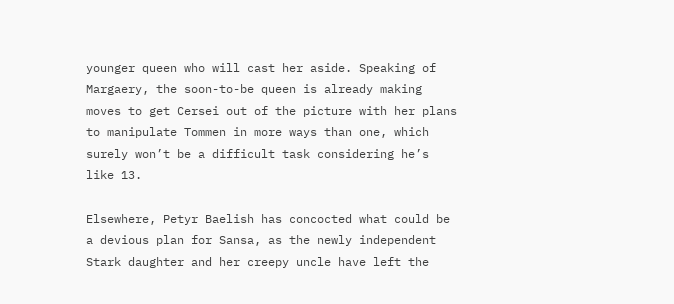younger queen who will cast her aside. Speaking of Margaery, the soon-to-be queen is already making moves to get Cersei out of the picture with her plans to manipulate Tommen in more ways than one, which surely won’t be a difficult task considering he’s like 13.

Elsewhere, Petyr Baelish has concocted what could be a devious plan for Sansa, as the newly independent Stark daughter and her creepy uncle have left the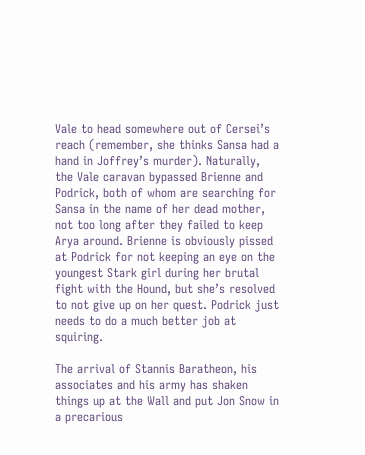Vale to head somewhere out of Cersei’s reach (remember, she thinks Sansa had a hand in Joffrey’s murder). Naturally, the Vale caravan bypassed Brienne and Podrick, both of whom are searching for Sansa in the name of her dead mother, not too long after they failed to keep Arya around. Brienne is obviously pissed at Podrick for not keeping an eye on the youngest Stark girl during her brutal fight with the Hound, but she’s resolved to not give up on her quest. Podrick just needs to do a much better job at squiring.

The arrival of Stannis Baratheon, his associates and his army has shaken things up at the Wall and put Jon Snow in a precarious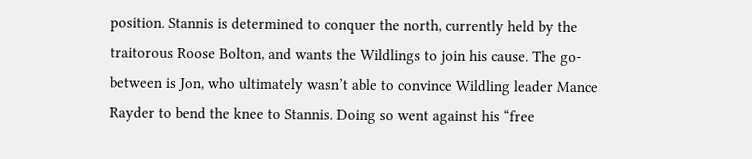position. Stannis is determined to conquer the north, currently held by the traitorous Roose Bolton, and wants the Wildlings to join his cause. The go-between is Jon, who ultimately wasn’t able to convince Wildling leader Mance Rayder to bend the knee to Stannis. Doing so went against his “free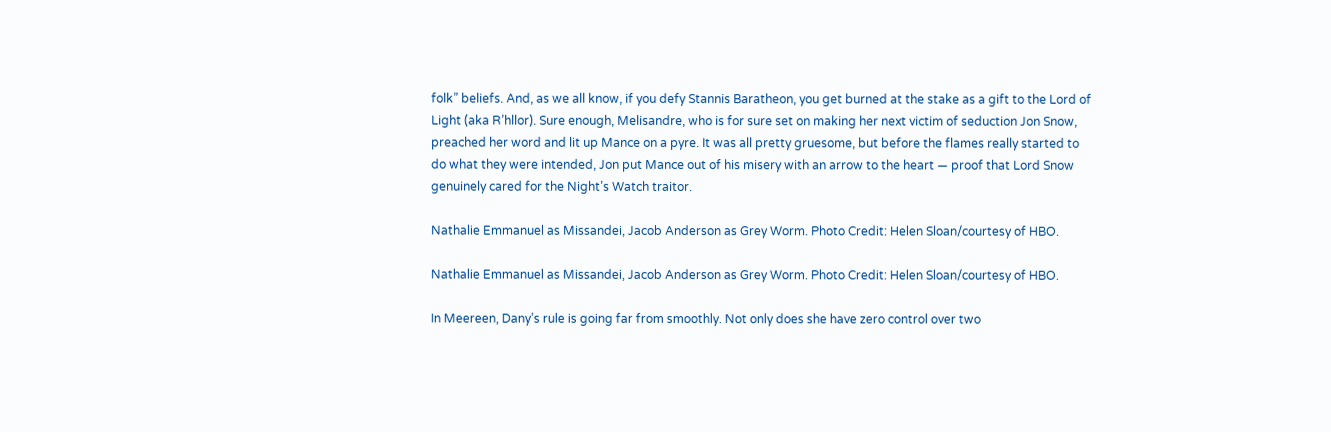folk” beliefs. And, as we all know, if you defy Stannis Baratheon, you get burned at the stake as a gift to the Lord of Light (aka R’hllor). Sure enough, Melisandre, who is for sure set on making her next victim of seduction Jon Snow, preached her word and lit up Mance on a pyre. It was all pretty gruesome, but before the flames really started to do what they were intended, Jon put Mance out of his misery with an arrow to the heart — proof that Lord Snow genuinely cared for the Night’s Watch traitor.

Nathalie Emmanuel as Missandei, Jacob Anderson as Grey Worm. Photo Credit: Helen Sloan/courtesy of HBO.

Nathalie Emmanuel as Missandei, Jacob Anderson as Grey Worm. Photo Credit: Helen Sloan/courtesy of HBO.

In Meereen, Dany’s rule is going far from smoothly. Not only does she have zero control over two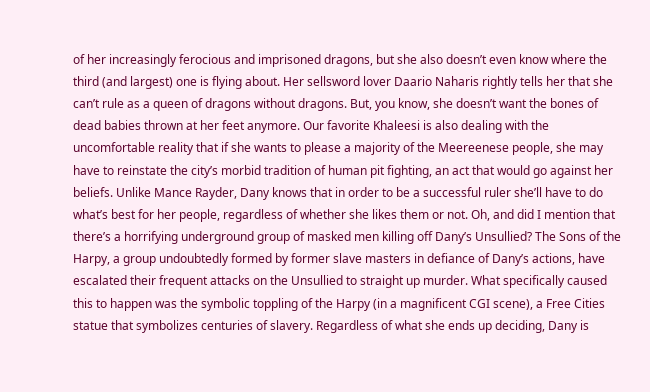of her increasingly ferocious and imprisoned dragons, but she also doesn’t even know where the third (and largest) one is flying about. Her sellsword lover Daario Naharis rightly tells her that she can’t rule as a queen of dragons without dragons. But, you know, she doesn’t want the bones of dead babies thrown at her feet anymore. Our favorite Khaleesi is also dealing with the uncomfortable reality that if she wants to please a majority of the Meereenese people, she may have to reinstate the city’s morbid tradition of human pit fighting, an act that would go against her beliefs. Unlike Mance Rayder, Dany knows that in order to be a successful ruler she’ll have to do what’s best for her people, regardless of whether she likes them or not. Oh, and did I mention that there’s a horrifying underground group of masked men killing off Dany’s Unsullied? The Sons of the Harpy, a group undoubtedly formed by former slave masters in defiance of Dany’s actions, have escalated their frequent attacks on the Unsullied to straight up murder. What specifically caused this to happen was the symbolic toppling of the Harpy (in a magnificent CGI scene), a Free Cities statue that symbolizes centuries of slavery. Regardless of what she ends up deciding, Dany is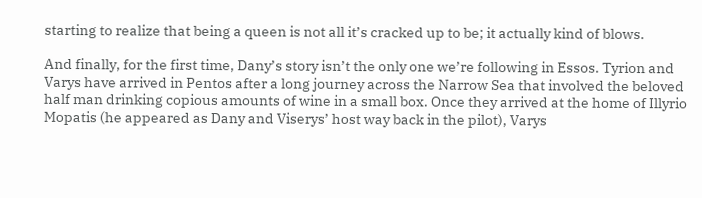starting to realize that being a queen is not all it’s cracked up to be; it actually kind of blows.

And finally, for the first time, Dany’s story isn’t the only one we’re following in Essos. Tyrion and Varys have arrived in Pentos after a long journey across the Narrow Sea that involved the beloved half man drinking copious amounts of wine in a small box. Once they arrived at the home of Illyrio Mopatis (he appeared as Dany and Viserys’ host way back in the pilot), Varys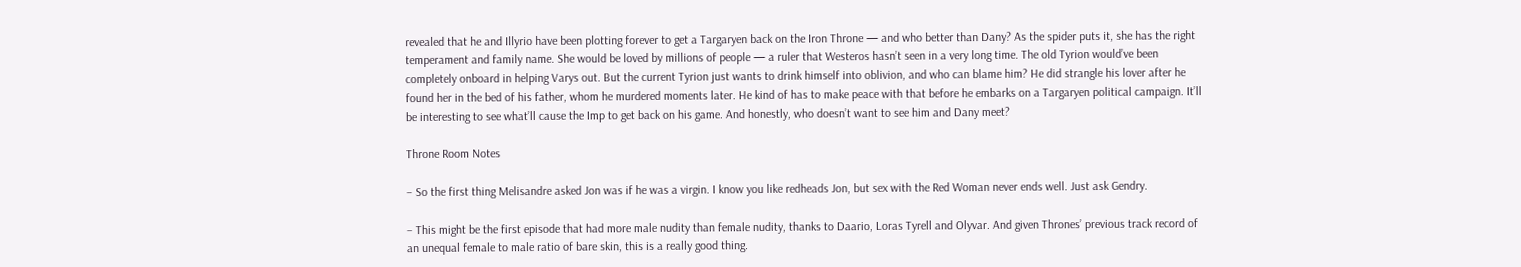revealed that he and Illyrio have been plotting forever to get a Targaryen back on the Iron Throne — and who better than Dany? As the spider puts it, she has the right temperament and family name. She would be loved by millions of people — a ruler that Westeros hasn’t seen in a very long time. The old Tyrion would’ve been completely onboard in helping Varys out. But the current Tyrion just wants to drink himself into oblivion, and who can blame him? He did strangle his lover after he found her in the bed of his father, whom he murdered moments later. He kind of has to make peace with that before he embarks on a Targaryen political campaign. It’ll be interesting to see what’ll cause the Imp to get back on his game. And honestly, who doesn’t want to see him and Dany meet?

Throne Room Notes

– So the first thing Melisandre asked Jon was if he was a virgin. I know you like redheads Jon, but sex with the Red Woman never ends well. Just ask Gendry.

– This might be the first episode that had more male nudity than female nudity, thanks to Daario, Loras Tyrell and Olyvar. And given Thrones’ previous track record of an unequal female to male ratio of bare skin, this is a really good thing.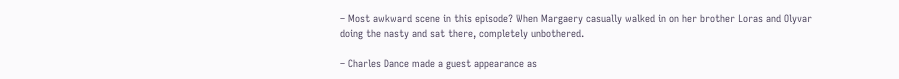– Most awkward scene in this episode? When Margaery casually walked in on her brother Loras and Olyvar doing the nasty and sat there, completely unbothered.

– Charles Dance made a guest appearance as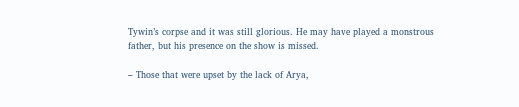Tywin’s corpse and it was still glorious. He may have played a monstrous father, but his presence on the show is missed.

– Those that were upset by the lack of Arya,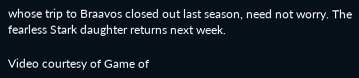whose trip to Braavos closed out last season, need not worry. The fearless Stark daughter returns next week.

Video courtesy of Game of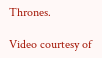Thrones.

Video courtesy of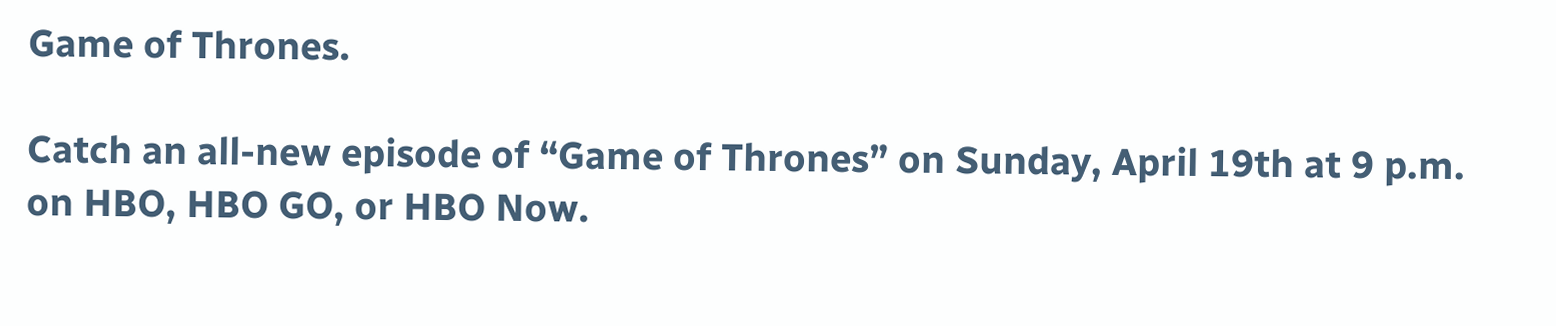Game of Thrones.

Catch an all-new episode of “Game of Thrones” on Sunday, April 19th at 9 p.m. on HBO, HBO GO, or HBO Now.